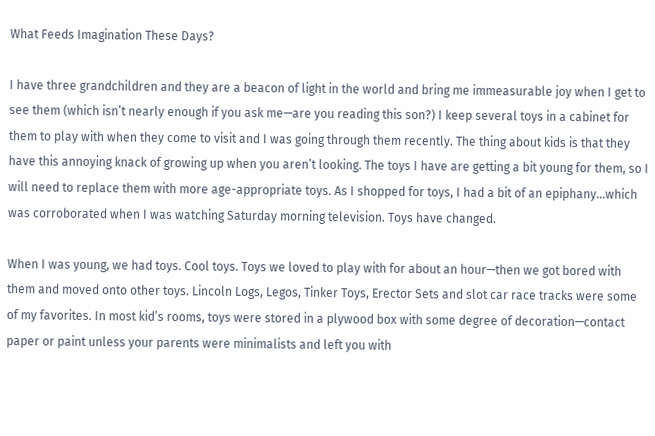What Feeds Imagination These Days?

I have three grandchildren and they are a beacon of light in the world and bring me immeasurable joy when I get to see them (which isn’t nearly enough if you ask me—are you reading this son?) I keep several toys in a cabinet for them to play with when they come to visit and I was going through them recently. The thing about kids is that they have this annoying knack of growing up when you aren’t looking. The toys I have are getting a bit young for them, so I will need to replace them with more age-appropriate toys. As I shopped for toys, I had a bit of an epiphany…which was corroborated when I was watching Saturday morning television. Toys have changed.

When I was young, we had toys. Cool toys. Toys we loved to play with for about an hour—then we got bored with them and moved onto other toys. Lincoln Logs, Legos, Tinker Toys, Erector Sets and slot car race tracks were some of my favorites. In most kid’s rooms, toys were stored in a plywood box with some degree of decoration—contact paper or paint unless your parents were minimalists and left you with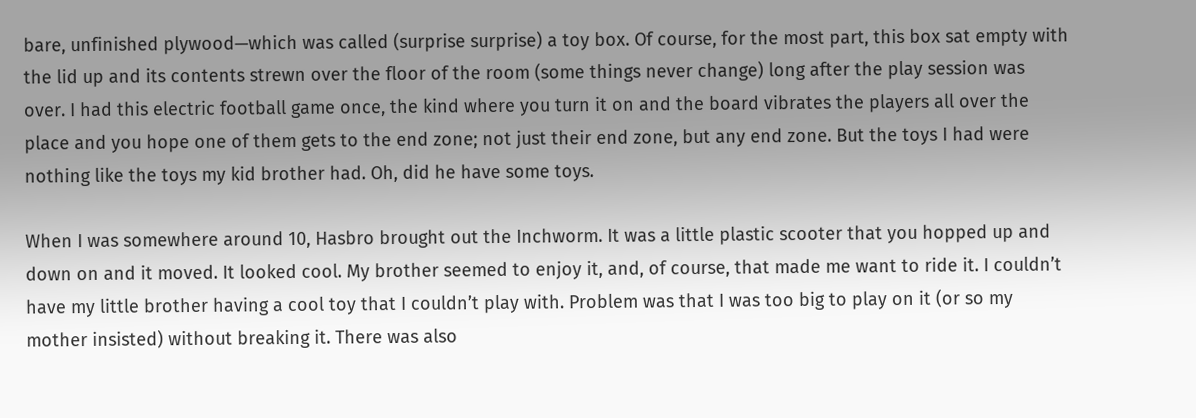bare, unfinished plywood—which was called (surprise surprise) a toy box. Of course, for the most part, this box sat empty with the lid up and its contents strewn over the floor of the room (some things never change) long after the play session was over. I had this electric football game once, the kind where you turn it on and the board vibrates the players all over the place and you hope one of them gets to the end zone; not just their end zone, but any end zone. But the toys I had were nothing like the toys my kid brother had. Oh, did he have some toys.

When I was somewhere around 10, Hasbro brought out the Inchworm. It was a little plastic scooter that you hopped up and down on and it moved. It looked cool. My brother seemed to enjoy it, and, of course, that made me want to ride it. I couldn’t have my little brother having a cool toy that I couldn’t play with. Problem was that I was too big to play on it (or so my mother insisted) without breaking it. There was also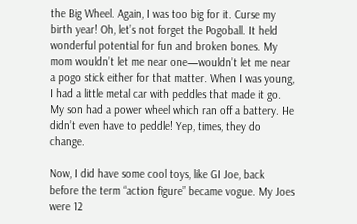the Big Wheel. Again, I was too big for it. Curse my birth year! Oh, let’s not forget the Pogoball. It held wonderful potential for fun and broken bones. My mom wouldn’t let me near one—wouldn’t let me near a pogo stick either for that matter. When I was young, I had a little metal car with peddles that made it go. My son had a power wheel which ran off a battery. He didn’t even have to peddle! Yep, times, they do change.

Now, I did have some cool toys, like GI Joe, back before the term “action figure” became vogue. My Joes were 12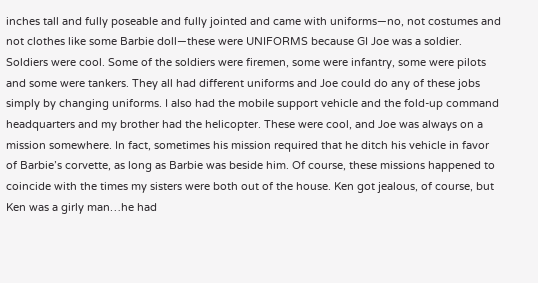inches tall and fully poseable and fully jointed and came with uniforms—no, not costumes and not clothes like some Barbie doll—these were UNIFORMS because GI Joe was a soldier. Soldiers were cool. Some of the soldiers were firemen, some were infantry, some were pilots and some were tankers. They all had different uniforms and Joe could do any of these jobs simply by changing uniforms. I also had the mobile support vehicle and the fold-up command headquarters and my brother had the helicopter. These were cool, and Joe was always on a mission somewhere. In fact, sometimes his mission required that he ditch his vehicle in favor of Barbie’s corvette, as long as Barbie was beside him. Of course, these missions happened to coincide with the times my sisters were both out of the house. Ken got jealous, of course, but Ken was a girly man…he had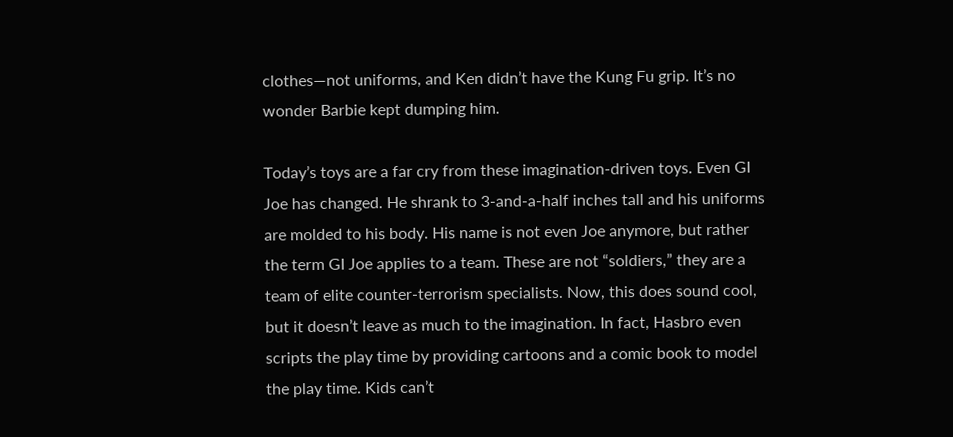clothes—not uniforms, and Ken didn’t have the Kung Fu grip. It’s no wonder Barbie kept dumping him.

Today’s toys are a far cry from these imagination-driven toys. Even GI Joe has changed. He shrank to 3-and-a-half inches tall and his uniforms are molded to his body. His name is not even Joe anymore, but rather the term GI Joe applies to a team. These are not “soldiers,” they are a team of elite counter-terrorism specialists. Now, this does sound cool, but it doesn’t leave as much to the imagination. In fact, Hasbro even scripts the play time by providing cartoons and a comic book to model the play time. Kids can’t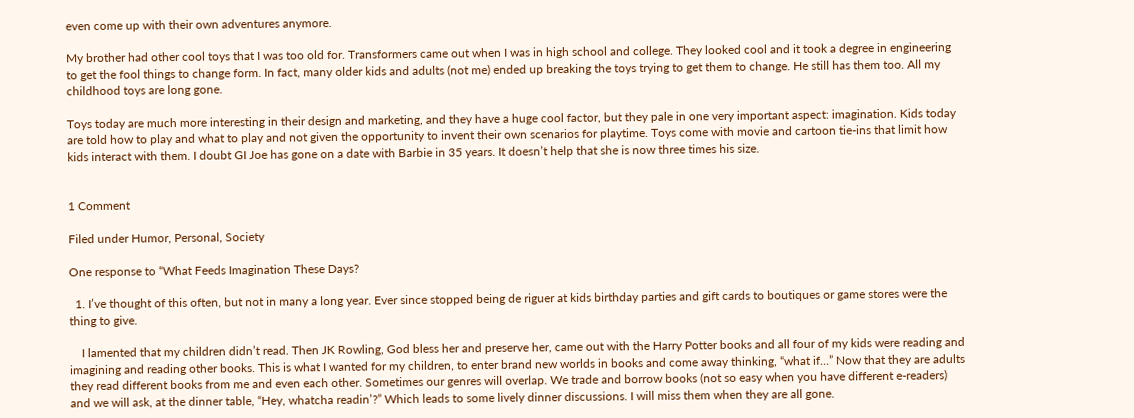even come up with their own adventures anymore.

My brother had other cool toys that I was too old for. Transformers came out when I was in high school and college. They looked cool and it took a degree in engineering to get the fool things to change form. In fact, many older kids and adults (not me) ended up breaking the toys trying to get them to change. He still has them too. All my childhood toys are long gone.

Toys today are much more interesting in their design and marketing, and they have a huge cool factor, but they pale in one very important aspect: imagination. Kids today are told how to play and what to play and not given the opportunity to invent their own scenarios for playtime. Toys come with movie and cartoon tie-ins that limit how kids interact with them. I doubt GI Joe has gone on a date with Barbie in 35 years. It doesn’t help that she is now three times his size.


1 Comment

Filed under Humor, Personal, Society

One response to “What Feeds Imagination These Days?

  1. I’ve thought of this often, but not in many a long year. Ever since stopped being de riguer at kids birthday parties and gift cards to boutiques or game stores were the thing to give.

    I lamented that my children didn’t read. Then JK Rowling, God bless her and preserve her, came out with the Harry Potter books and all four of my kids were reading and imagining and reading other books. This is what I wanted for my children, to enter brand new worlds in books and come away thinking, “what if…” Now that they are adults they read different books from me and even each other. Sometimes our genres will overlap. We trade and borrow books (not so easy when you have different e-readers) and we will ask, at the dinner table, “Hey, whatcha readin’?” Which leads to some lively dinner discussions. I will miss them when they are all gone.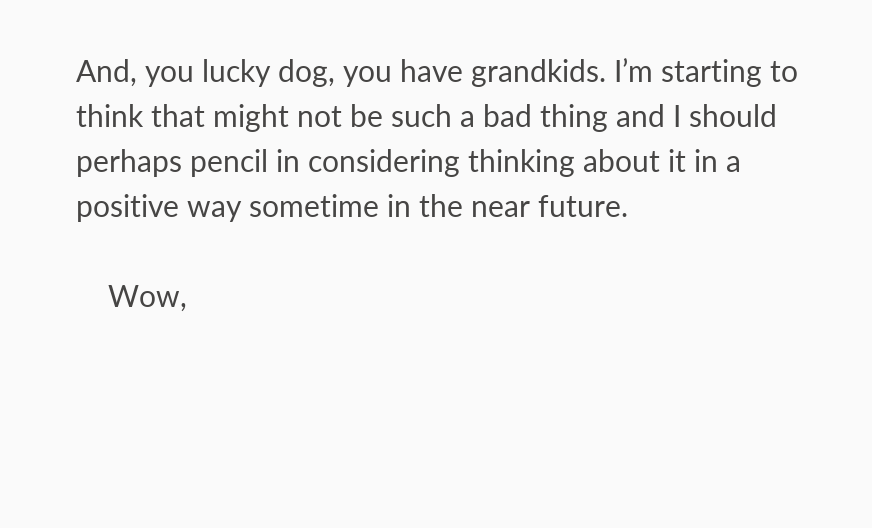And, you lucky dog, you have grandkids. I’m starting to think that might not be such a bad thing and I should perhaps pencil in considering thinking about it in a positive way sometime in the near future.

    Wow,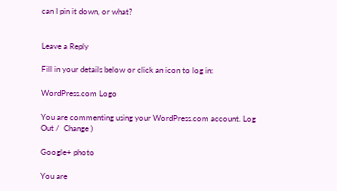can I pin it down, or what?


Leave a Reply

Fill in your details below or click an icon to log in:

WordPress.com Logo

You are commenting using your WordPress.com account. Log Out /  Change )

Google+ photo

You are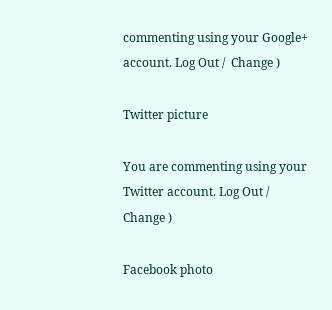commenting using your Google+ account. Log Out /  Change )

Twitter picture

You are commenting using your Twitter account. Log Out /  Change )

Facebook photo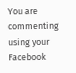You are commenting using your Facebook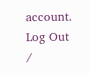account. Log Out /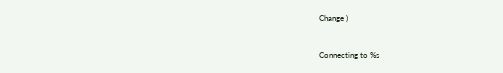Change )


Connecting to %s